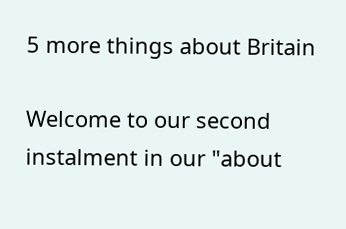5 more things about Britain

Welcome to our second instalment in our "about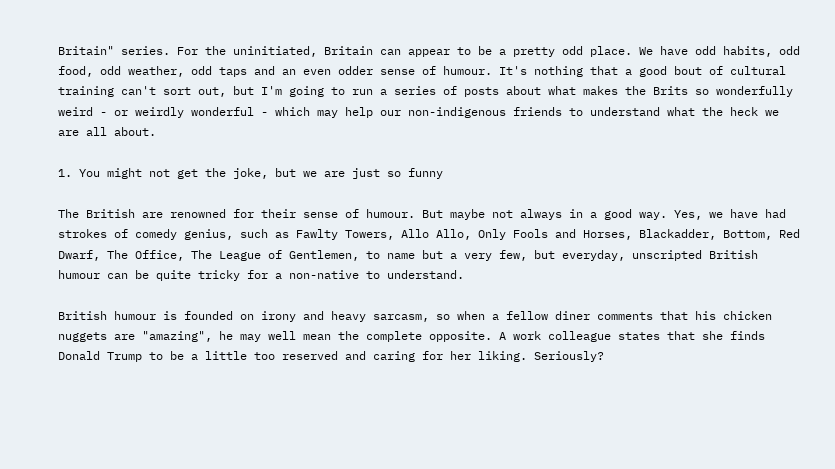Britain" series. For the uninitiated, Britain can appear to be a pretty odd place. We have odd habits, odd food, odd weather, odd taps and an even odder sense of humour. It's nothing that a good bout of cultural training can't sort out, but I'm going to run a series of posts about what makes the Brits so wonderfully weird - or weirdly wonderful - which may help our non-indigenous friends to understand what the heck we are all about.

1. You might not get the joke, but we are just so funny

The British are renowned for their sense of humour. But maybe not always in a good way. Yes, we have had strokes of comedy genius, such as Fawlty Towers, Allo Allo, Only Fools and Horses, Blackadder, Bottom, Red Dwarf, The Office, The League of Gentlemen, to name but a very few, but everyday, unscripted British humour can be quite tricky for a non-native to understand.

British humour is founded on irony and heavy sarcasm, so when a fellow diner comments that his chicken nuggets are "amazing", he may well mean the complete opposite. A work colleague states that she finds Donald Trump to be a little too reserved and caring for her liking. Seriously?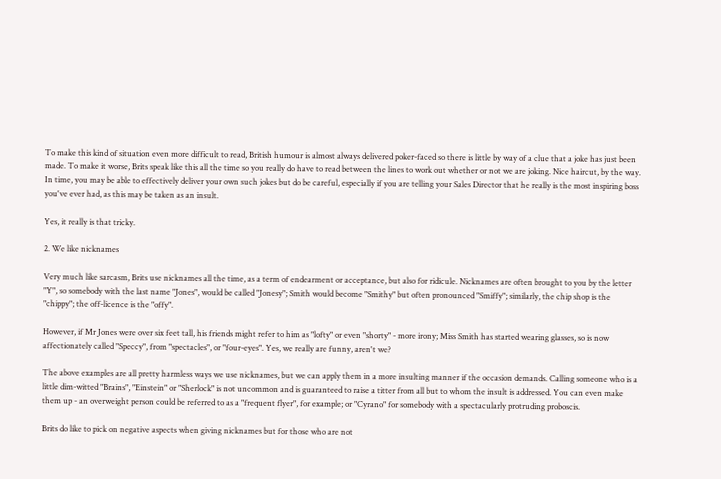To make this kind of situation even more difficult to read, British humour is almost always delivered poker-faced so there is little by way of a clue that a joke has just been made. To make it worse, Brits speak like this all the time so you really do have to read between the lines to work out whether or not we are joking. Nice haircut, by the way. In time, you may be able to effectively deliver your own such jokes but do be careful, especially if you are telling your Sales Director that he really is the most inspiring boss you've ever had, as this may be taken as an insult.

Yes, it really is that tricky.

2. We like nicknames

Very much like sarcasm, Brits use nicknames all the time, as a term of endearment or acceptance, but also for ridicule. Nicknames are often brought to you by the letter "Y", so somebody with the last name "Jones", would be called "Jonesy"; Smith would become "Smithy" but often pronounced "Smiffy"; similarly, the chip shop is the "chippy"; the off-licence is the "offy".

However, if Mr Jones were over six feet tall, his friends might refer to him as "lofty" or even "shorty" - more irony; Miss Smith has started wearing glasses, so is now affectionately called "Speccy", from "spectacles", or "four-eyes". Yes, we really are funny, aren't we?

The above examples are all pretty harmless ways we use nicknames, but we can apply them in a more insulting manner if the occasion demands. Calling someone who is a little dim-witted "Brains", "Einstein" or "Sherlock" is not uncommon and is guaranteed to raise a titter from all but to whom the insult is addressed. You can even make them up - an overweight person could be referred to as a "frequent flyer", for example; or "Cyrano" for somebody with a spectacularly protruding proboscis.

Brits do like to pick on negative aspects when giving nicknames but for those who are not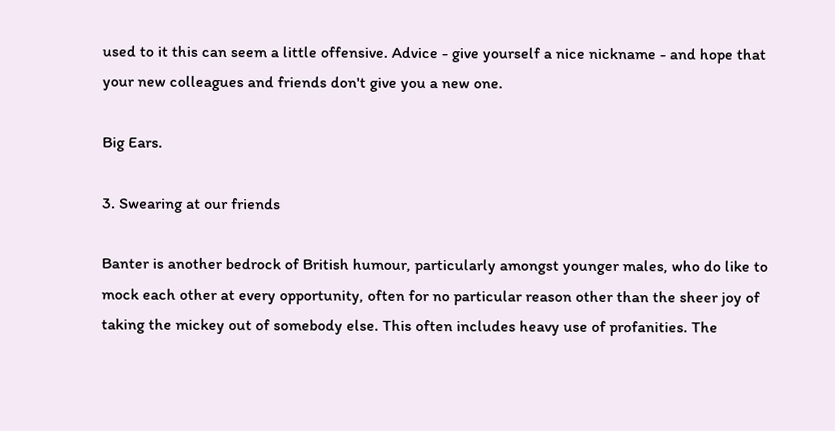used to it this can seem a little offensive. Advice - give yourself a nice nickname - and hope that your new colleagues and friends don't give you a new one.

Big Ears.

3. Swearing at our friends

Banter is another bedrock of British humour, particularly amongst younger males, who do like to mock each other at every opportunity, often for no particular reason other than the sheer joy of taking the mickey out of somebody else. This often includes heavy use of profanities. The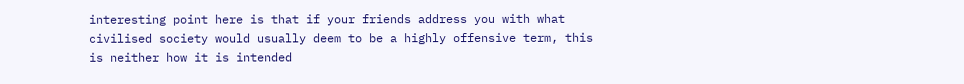interesting point here is that if your friends address you with what civilised society would usually deem to be a highly offensive term, this is neither how it is intended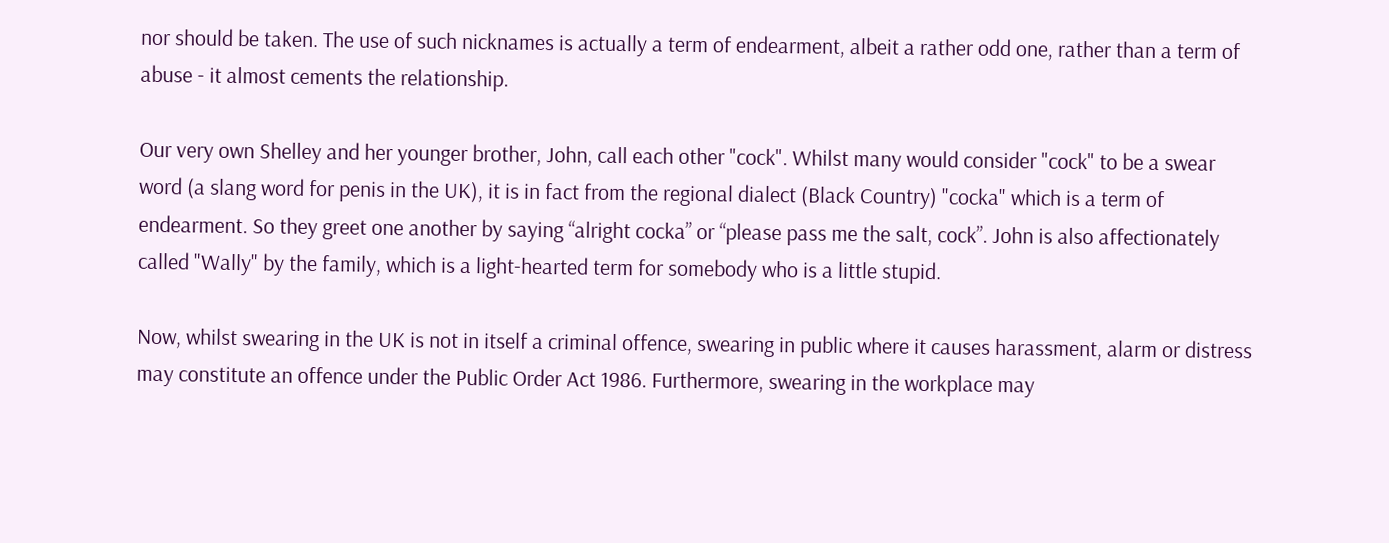nor should be taken. The use of such nicknames is actually a term of endearment, albeit a rather odd one, rather than a term of abuse - it almost cements the relationship.

Our very own Shelley and her younger brother, John, call each other "cock". Whilst many would consider "cock" to be a swear word (a slang word for penis in the UK), it is in fact from the regional dialect (Black Country) "cocka" which is a term of endearment. So they greet one another by saying “alright cocka” or “please pass me the salt, cock”. John is also affectionately called "Wally" by the family, which is a light-hearted term for somebody who is a little stupid.

Now, whilst swearing in the UK is not in itself a criminal offence, swearing in public where it causes harassment, alarm or distress may constitute an offence under the Public Order Act 1986. Furthermore, swearing in the workplace may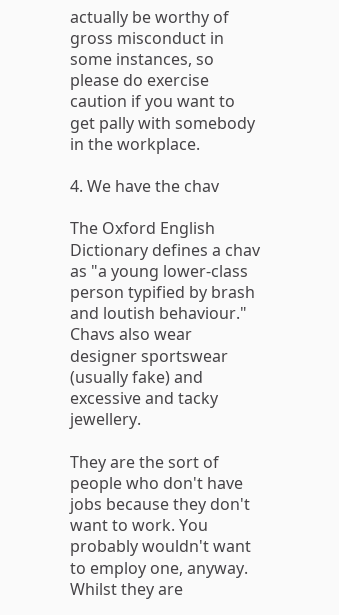actually be worthy of gross misconduct in some instances, so please do exercise caution if you want to get pally with somebody in the workplace.

4. We have the chav

The Oxford English Dictionary defines a chav as "a young lower-class person typified by brash and loutish behaviour." Chavs also wear designer sportswear (usually fake) and excessive and tacky jewellery.

They are the sort of people who don't have jobs because they don't want to work. You probably wouldn't want to employ one, anyway. Whilst they are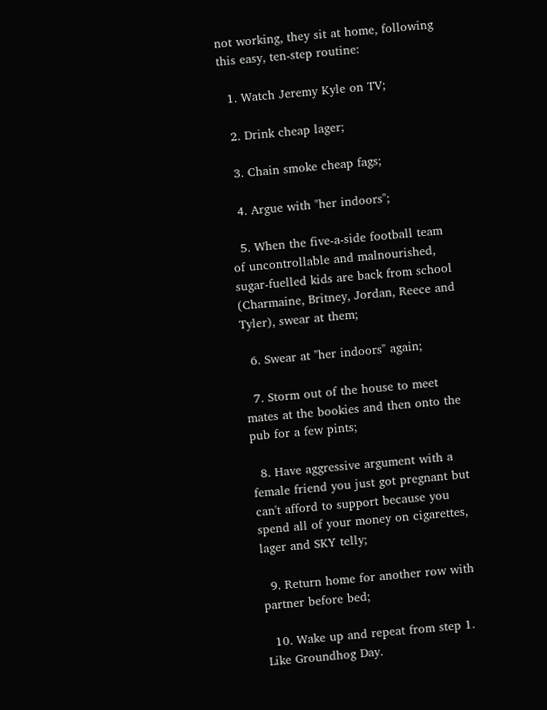not working, they sit at home, following this easy, ten-step routine:

  1. Watch Jeremy Kyle on TV;

  2. Drink cheap lager;

  3. Chain smoke cheap fags;

  4. Argue with "her indoors";

  5. When the five-a-side football team of uncontrollable and malnourished, sugar-fuelled kids are back from school (Charmaine, Britney, Jordan, Reece and Tyler), swear at them;

  6. Swear at "her indoors" again;

  7. Storm out of the house to meet mates at the bookies and then onto the pub for a few pints;

  8. Have aggressive argument with a female friend you just got pregnant but can't afford to support because you spend all of your money on cigarettes, lager and SKY telly;

  9. Return home for another row with partner before bed;

  10. Wake up and repeat from step 1. Like Groundhog Day.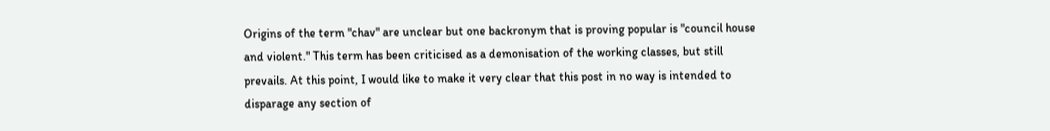Origins of the term "chav" are unclear but one backronym that is proving popular is "council house and violent." This term has been criticised as a demonisation of the working classes, but still prevails. At this point, I would like to make it very clear that this post in no way is intended to disparage any section of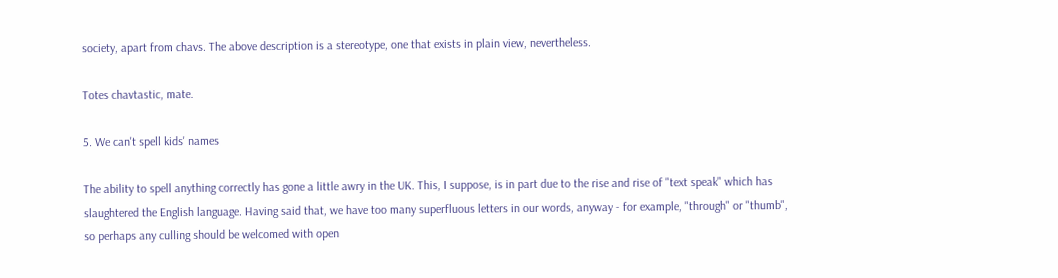society, apart from chavs. The above description is a stereotype, one that exists in plain view, nevertheless.

Totes chavtastic, mate.

5. We can't spell kids' names

The ability to spell anything correctly has gone a little awry in the UK. This, I suppose, is in part due to the rise and rise of "text speak" which has slaughtered the English language. Having said that, we have too many superfluous letters in our words, anyway - for example, "through" or "thumb", so perhaps any culling should be welcomed with open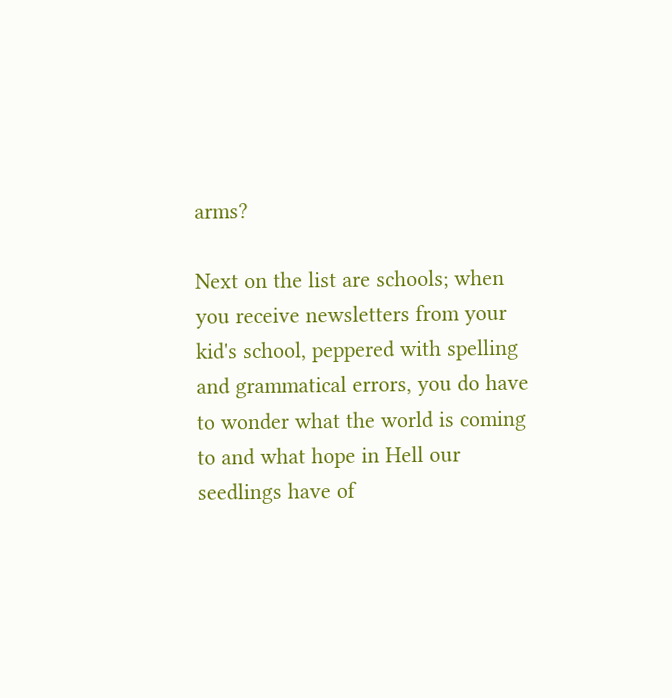arms?

Next on the list are schools; when you receive newsletters from your kid's school, peppered with spelling and grammatical errors, you do have to wonder what the world is coming to and what hope in Hell our seedlings have of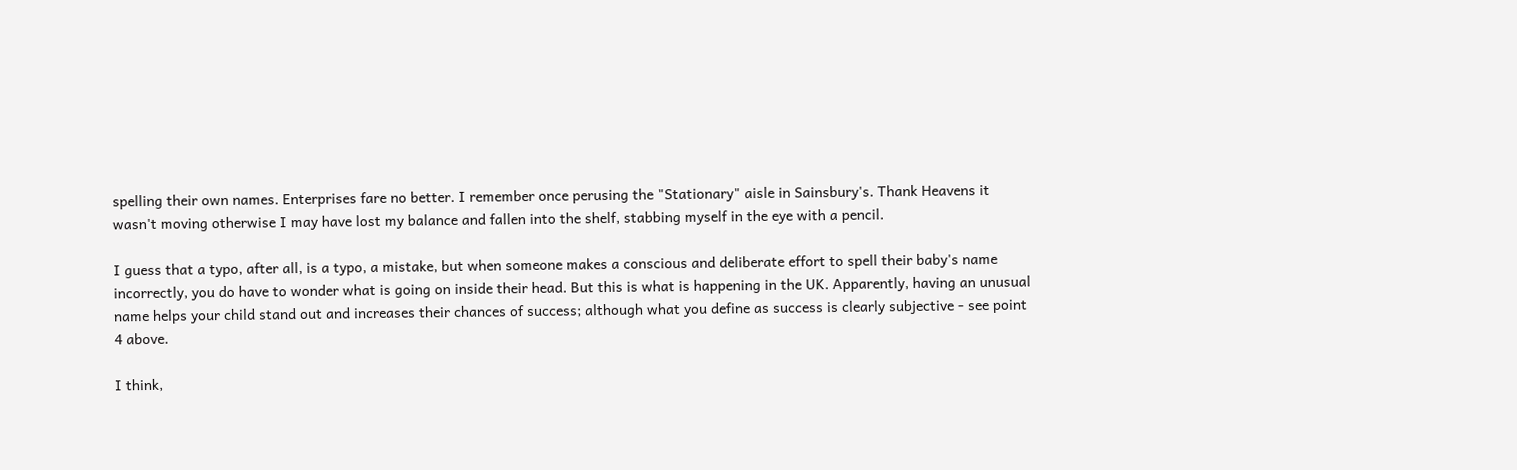spelling their own names. Enterprises fare no better. I remember once perusing the "Stationary" aisle in Sainsbury's. Thank Heavens it wasn't moving otherwise I may have lost my balance and fallen into the shelf, stabbing myself in the eye with a pencil.

I guess that a typo, after all, is a typo, a mistake, but when someone makes a conscious and deliberate effort to spell their baby's name incorrectly, you do have to wonder what is going on inside their head. But this is what is happening in the UK. Apparently, having an unusual name helps your child stand out and increases their chances of success; although what you define as success is clearly subjective - see point 4 above.

I think,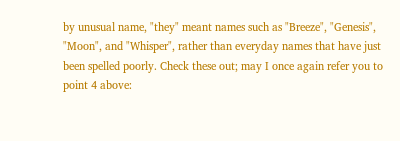by unusual name, "they" meant names such as "Breeze", "Genesis", "Moon", and "Whisper", rather than everyday names that have just been spelled poorly. Check these out; may I once again refer you to point 4 above: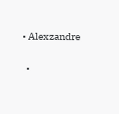• Alexzandre

  •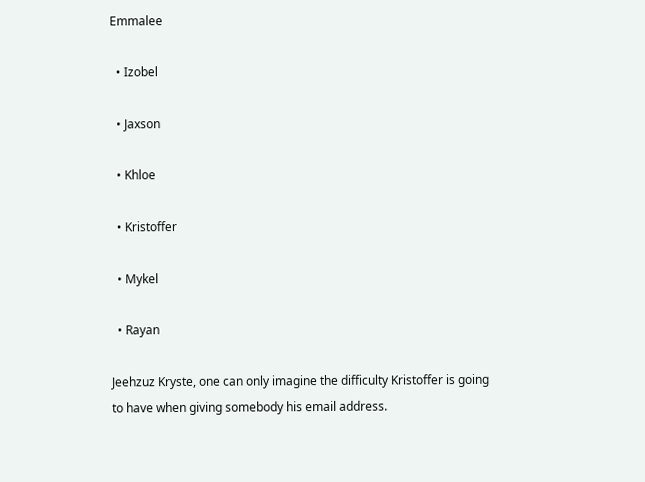Emmalee

  • Izobel

  • Jaxson

  • Khloe

  • Kristoffer

  • Mykel

  • Rayan

Jeehzuz Kryste, one can only imagine the difficulty Kristoffer is going to have when giving somebody his email address.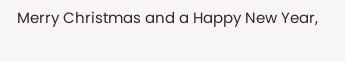Merry Christmas and a Happy New Year,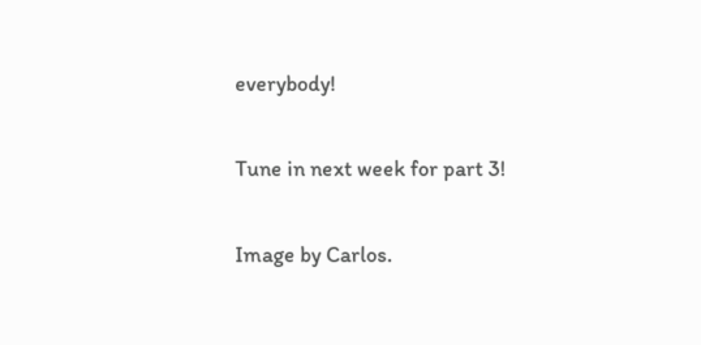everybody!


Tune in next week for part 3!


Image by Carlos.